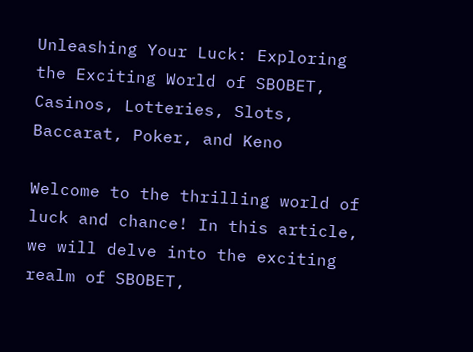Unleashing Your Luck: Exploring the Exciting World of SBOBET, Casinos, Lotteries, Slots, Baccarat, Poker, and Keno

Welcome to the thrilling world of luck and chance! In this article, we will delve into the exciting realm of SBOBET,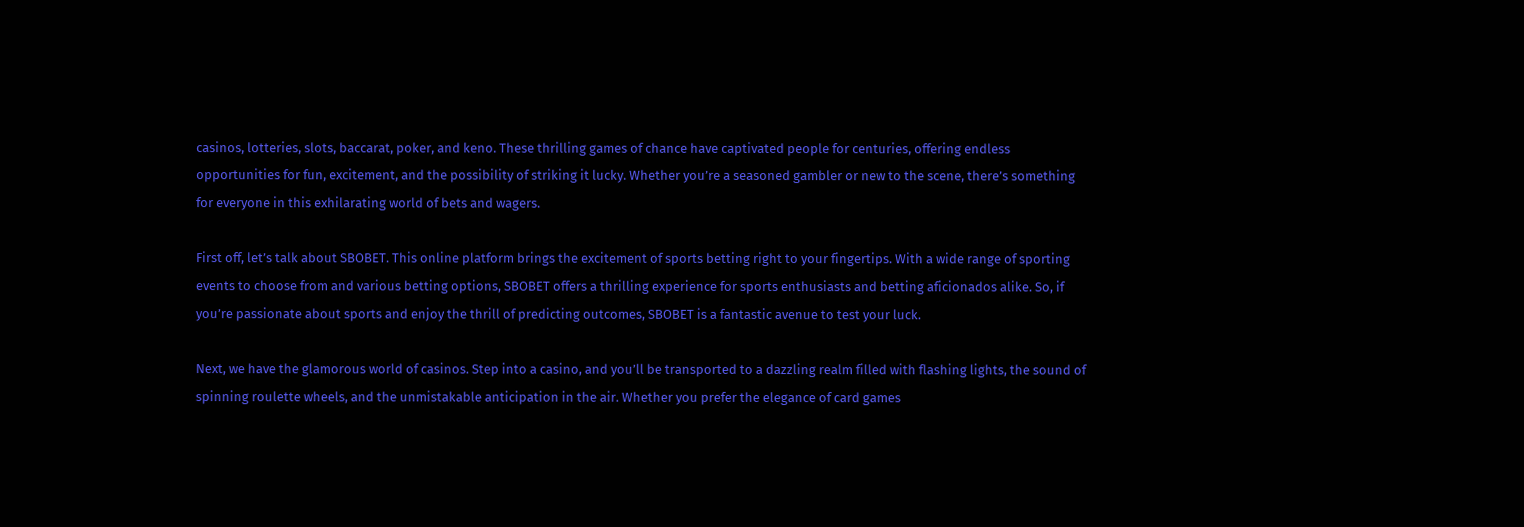casinos, lotteries, slots, baccarat, poker, and keno. These thrilling games of chance have captivated people for centuries, offering endless opportunities for fun, excitement, and the possibility of striking it lucky. Whether you’re a seasoned gambler or new to the scene, there’s something for everyone in this exhilarating world of bets and wagers.

First off, let’s talk about SBOBET. This online platform brings the excitement of sports betting right to your fingertips. With a wide range of sporting events to choose from and various betting options, SBOBET offers a thrilling experience for sports enthusiasts and betting aficionados alike. So, if you’re passionate about sports and enjoy the thrill of predicting outcomes, SBOBET is a fantastic avenue to test your luck.

Next, we have the glamorous world of casinos. Step into a casino, and you’ll be transported to a dazzling realm filled with flashing lights, the sound of spinning roulette wheels, and the unmistakable anticipation in the air. Whether you prefer the elegance of card games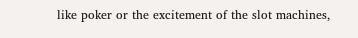like poker or the excitement of the slot machines,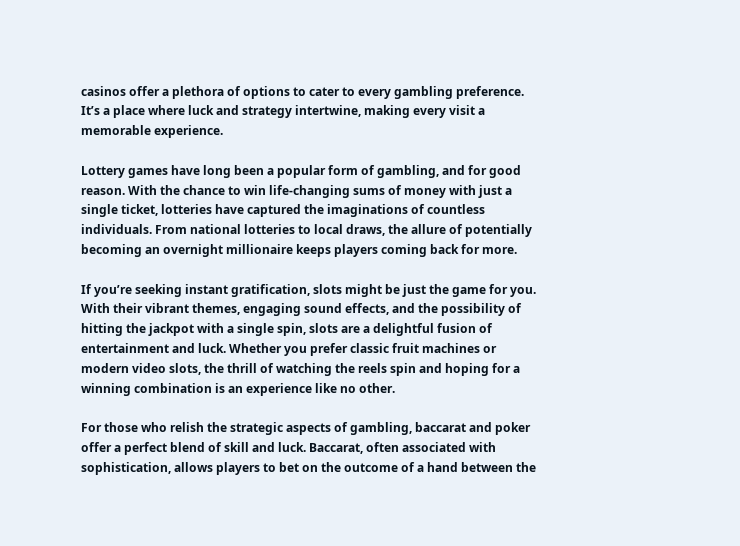casinos offer a plethora of options to cater to every gambling preference. It’s a place where luck and strategy intertwine, making every visit a memorable experience.

Lottery games have long been a popular form of gambling, and for good reason. With the chance to win life-changing sums of money with just a single ticket, lotteries have captured the imaginations of countless individuals. From national lotteries to local draws, the allure of potentially becoming an overnight millionaire keeps players coming back for more.

If you’re seeking instant gratification, slots might be just the game for you. With their vibrant themes, engaging sound effects, and the possibility of hitting the jackpot with a single spin, slots are a delightful fusion of entertainment and luck. Whether you prefer classic fruit machines or modern video slots, the thrill of watching the reels spin and hoping for a winning combination is an experience like no other.

For those who relish the strategic aspects of gambling, baccarat and poker offer a perfect blend of skill and luck. Baccarat, often associated with sophistication, allows players to bet on the outcome of a hand between the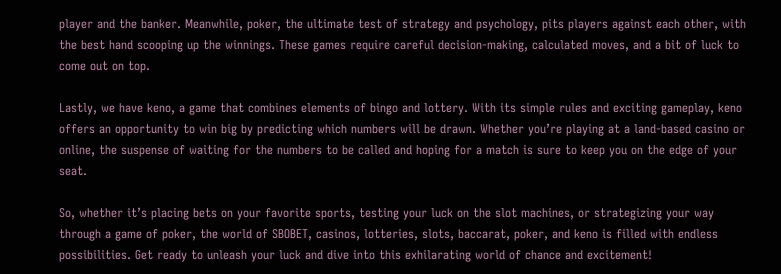player and the banker. Meanwhile, poker, the ultimate test of strategy and psychology, pits players against each other, with the best hand scooping up the winnings. These games require careful decision-making, calculated moves, and a bit of luck to come out on top.

Lastly, we have keno, a game that combines elements of bingo and lottery. With its simple rules and exciting gameplay, keno offers an opportunity to win big by predicting which numbers will be drawn. Whether you’re playing at a land-based casino or online, the suspense of waiting for the numbers to be called and hoping for a match is sure to keep you on the edge of your seat.

So, whether it’s placing bets on your favorite sports, testing your luck on the slot machines, or strategizing your way through a game of poker, the world of SBOBET, casinos, lotteries, slots, baccarat, poker, and keno is filled with endless possibilities. Get ready to unleash your luck and dive into this exhilarating world of chance and excitement!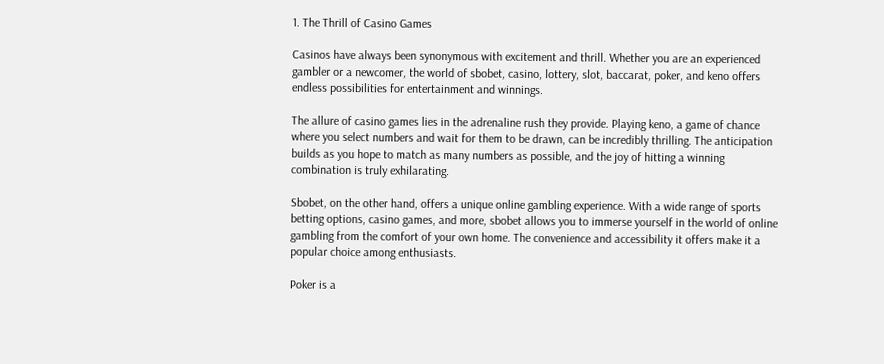1. The Thrill of Casino Games

Casinos have always been synonymous with excitement and thrill. Whether you are an experienced gambler or a newcomer, the world of sbobet, casino, lottery, slot, baccarat, poker, and keno offers endless possibilities for entertainment and winnings.

The allure of casino games lies in the adrenaline rush they provide. Playing keno, a game of chance where you select numbers and wait for them to be drawn, can be incredibly thrilling. The anticipation builds as you hope to match as many numbers as possible, and the joy of hitting a winning combination is truly exhilarating.

Sbobet, on the other hand, offers a unique online gambling experience. With a wide range of sports betting options, casino games, and more, sbobet allows you to immerse yourself in the world of online gambling from the comfort of your own home. The convenience and accessibility it offers make it a popular choice among enthusiasts.

Poker is a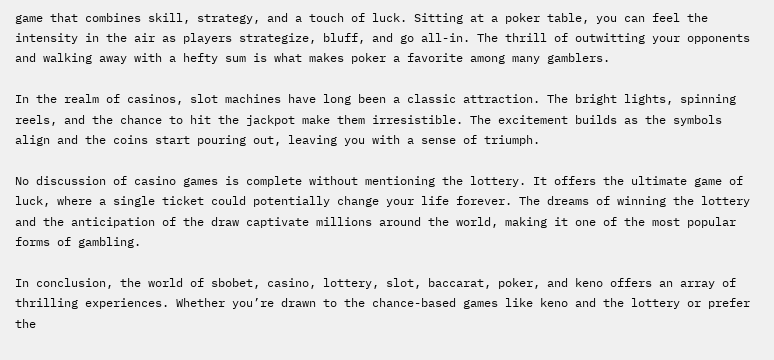game that combines skill, strategy, and a touch of luck. Sitting at a poker table, you can feel the intensity in the air as players strategize, bluff, and go all-in. The thrill of outwitting your opponents and walking away with a hefty sum is what makes poker a favorite among many gamblers.

In the realm of casinos, slot machines have long been a classic attraction. The bright lights, spinning reels, and the chance to hit the jackpot make them irresistible. The excitement builds as the symbols align and the coins start pouring out, leaving you with a sense of triumph.

No discussion of casino games is complete without mentioning the lottery. It offers the ultimate game of luck, where a single ticket could potentially change your life forever. The dreams of winning the lottery and the anticipation of the draw captivate millions around the world, making it one of the most popular forms of gambling.

In conclusion, the world of sbobet, casino, lottery, slot, baccarat, poker, and keno offers an array of thrilling experiences. Whether you’re drawn to the chance-based games like keno and the lottery or prefer the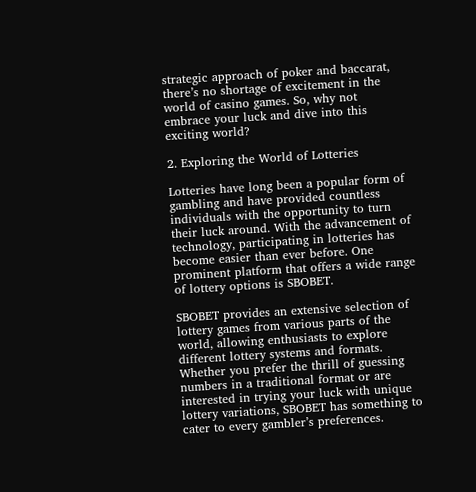strategic approach of poker and baccarat, there’s no shortage of excitement in the world of casino games. So, why not embrace your luck and dive into this exciting world?

2. Exploring the World of Lotteries

Lotteries have long been a popular form of gambling and have provided countless individuals with the opportunity to turn their luck around. With the advancement of technology, participating in lotteries has become easier than ever before. One prominent platform that offers a wide range of lottery options is SBOBET.

SBOBET provides an extensive selection of lottery games from various parts of the world, allowing enthusiasts to explore different lottery systems and formats. Whether you prefer the thrill of guessing numbers in a traditional format or are interested in trying your luck with unique lottery variations, SBOBET has something to cater to every gambler’s preferences.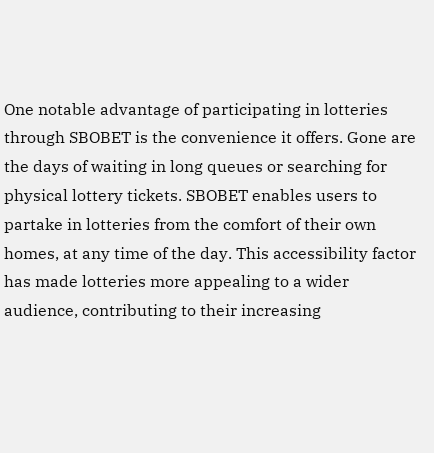One notable advantage of participating in lotteries through SBOBET is the convenience it offers. Gone are the days of waiting in long queues or searching for physical lottery tickets. SBOBET enables users to partake in lotteries from the comfort of their own homes, at any time of the day. This accessibility factor has made lotteries more appealing to a wider audience, contributing to their increasing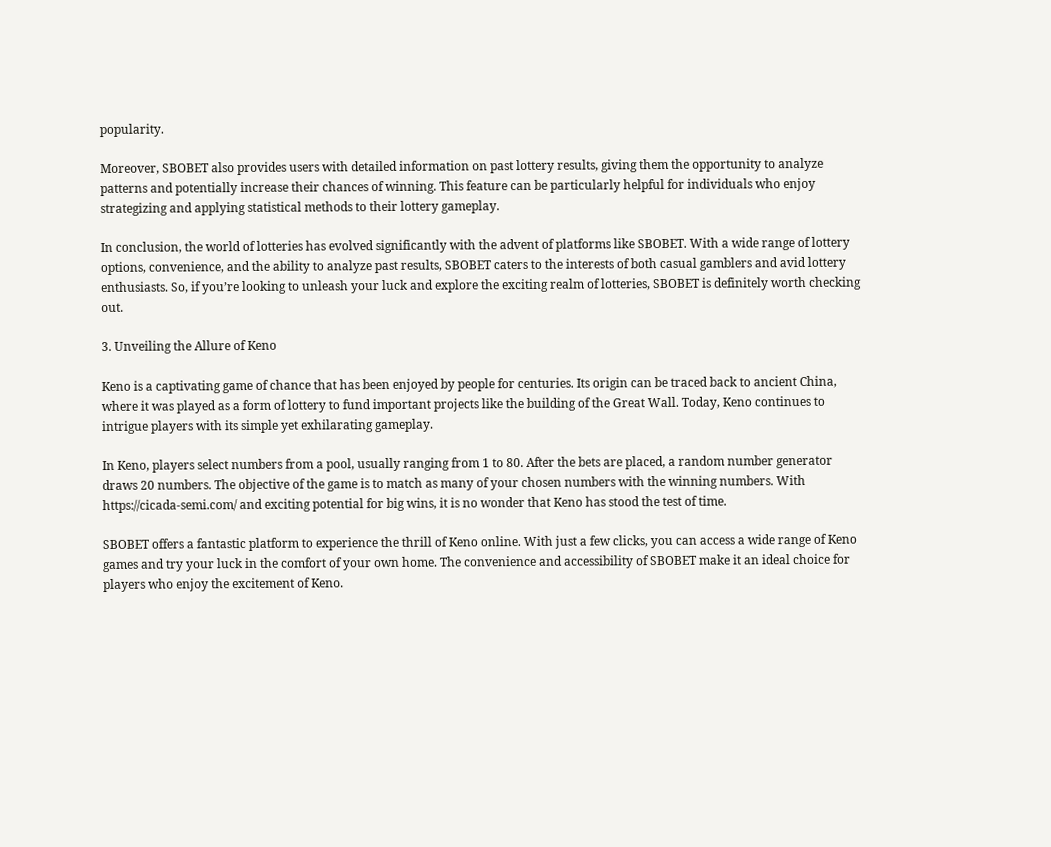popularity.

Moreover, SBOBET also provides users with detailed information on past lottery results, giving them the opportunity to analyze patterns and potentially increase their chances of winning. This feature can be particularly helpful for individuals who enjoy strategizing and applying statistical methods to their lottery gameplay.

In conclusion, the world of lotteries has evolved significantly with the advent of platforms like SBOBET. With a wide range of lottery options, convenience, and the ability to analyze past results, SBOBET caters to the interests of both casual gamblers and avid lottery enthusiasts. So, if you’re looking to unleash your luck and explore the exciting realm of lotteries, SBOBET is definitely worth checking out.

3. Unveiling the Allure of Keno

Keno is a captivating game of chance that has been enjoyed by people for centuries. Its origin can be traced back to ancient China, where it was played as a form of lottery to fund important projects like the building of the Great Wall. Today, Keno continues to intrigue players with its simple yet exhilarating gameplay.

In Keno, players select numbers from a pool, usually ranging from 1 to 80. After the bets are placed, a random number generator draws 20 numbers. The objective of the game is to match as many of your chosen numbers with the winning numbers. With https://cicada-semi.com/ and exciting potential for big wins, it is no wonder that Keno has stood the test of time.

SBOBET offers a fantastic platform to experience the thrill of Keno online. With just a few clicks, you can access a wide range of Keno games and try your luck in the comfort of your own home. The convenience and accessibility of SBOBET make it an ideal choice for players who enjoy the excitement of Keno.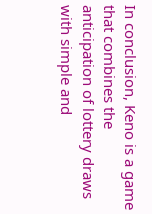In conclusion, Keno is a game that combines the anticipation of lottery draws with simple and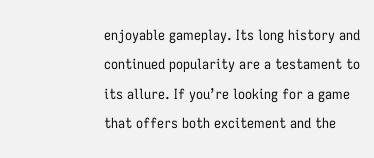enjoyable gameplay. Its long history and continued popularity are a testament to its allure. If you’re looking for a game that offers both excitement and the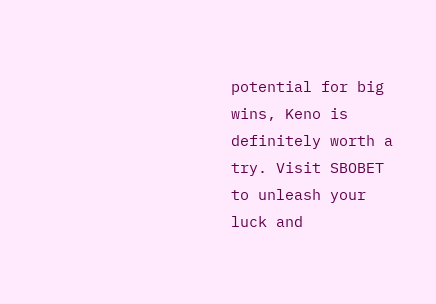potential for big wins, Keno is definitely worth a try. Visit SBOBET to unleash your luck and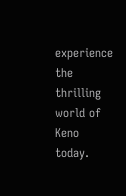experience the thrilling world of Keno today.